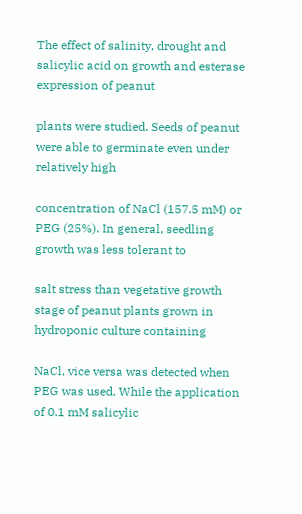The effect of salinity, drought and salicylic acid on growth and esterase expression of peanut

plants were studied. Seeds of peanut were able to germinate even under relatively high

concentration of NaCl (157.5 mM) or PEG (25%). In general, seedling growth was less tolerant to

salt stress than vegetative growth stage of peanut plants grown in hydroponic culture containing

NaCl, vice versa was detected when PEG was used. While the application of 0.1 mM salicylic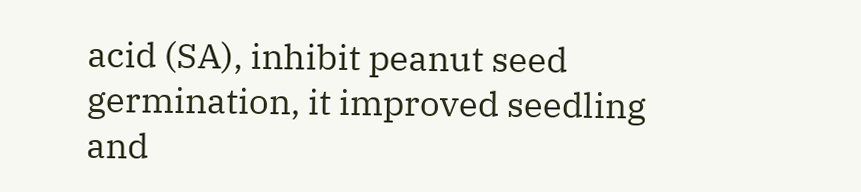acid (SA), inhibit peanut seed germination, it improved seedling and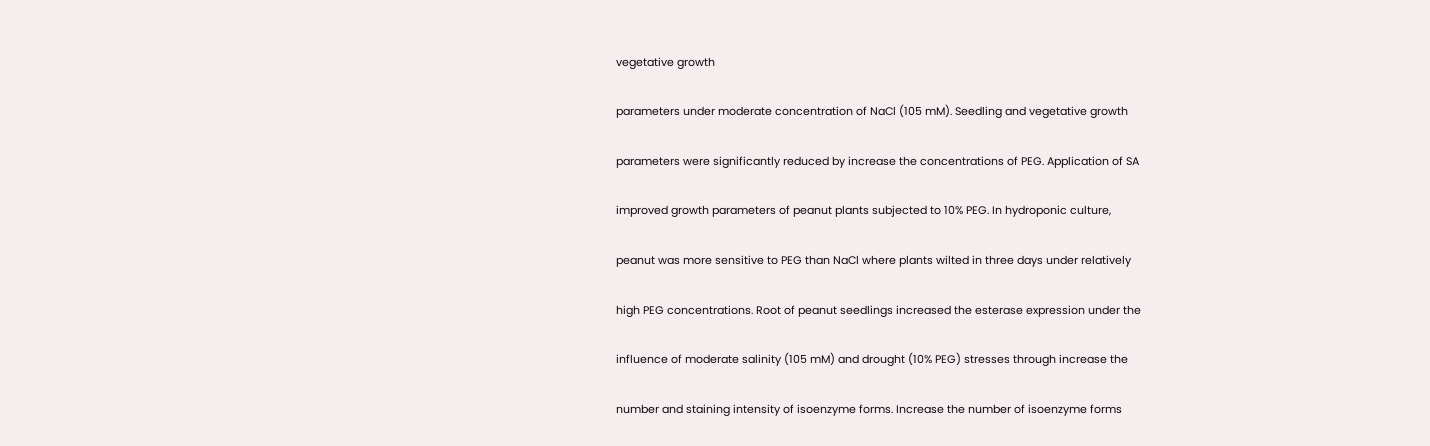vegetative growth

parameters under moderate concentration of NaCl (105 mM). Seedling and vegetative growth

parameters were significantly reduced by increase the concentrations of PEG. Application of SA

improved growth parameters of peanut plants subjected to 10% PEG. In hydroponic culture,

peanut was more sensitive to PEG than NaCl where plants wilted in three days under relatively

high PEG concentrations. Root of peanut seedlings increased the esterase expression under the

influence of moderate salinity (105 mM) and drought (10% PEG) stresses through increase the

number and staining intensity of isoenzyme forms. Increase the number of isoenzyme forms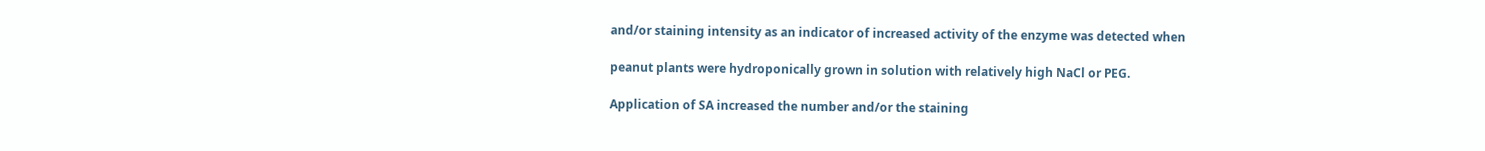and/or staining intensity as an indicator of increased activity of the enzyme was detected when

peanut plants were hydroponically grown in solution with relatively high NaCl or PEG.

Application of SA increased the number and/or the staining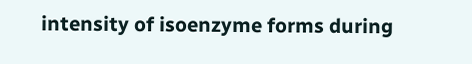intensity of isoenzyme forms during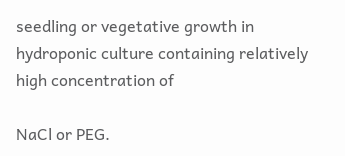seedling or vegetative growth in hydroponic culture containing relatively high concentration of

NaCl or PEG.